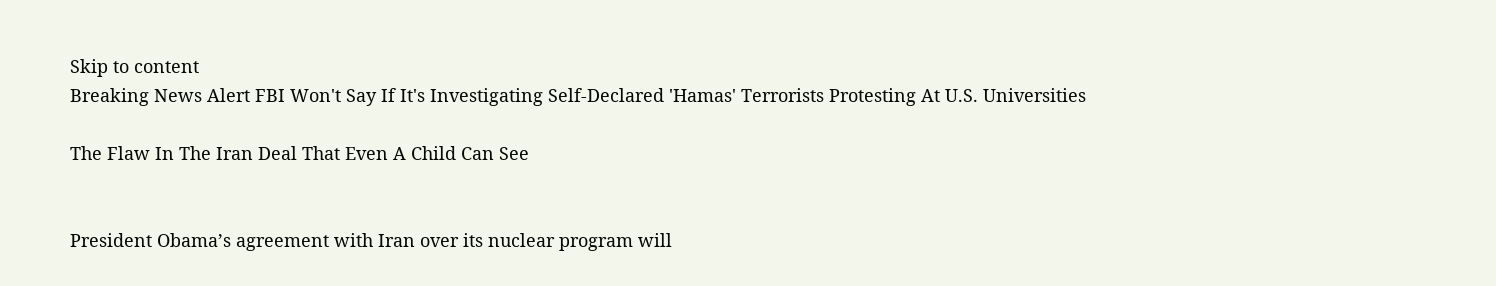Skip to content
Breaking News Alert FBI Won't Say If It's Investigating Self-Declared 'Hamas' Terrorists Protesting At U.S. Universities

The Flaw In The Iran Deal That Even A Child Can See


President Obama’s agreement with Iran over its nuclear program will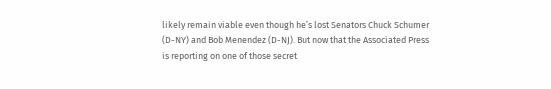likely remain viable even though he’s lost Senators Chuck Schumer (D-NY) and Bob Menendez (D-NJ). But now that the Associated Press is reporting on one of those secret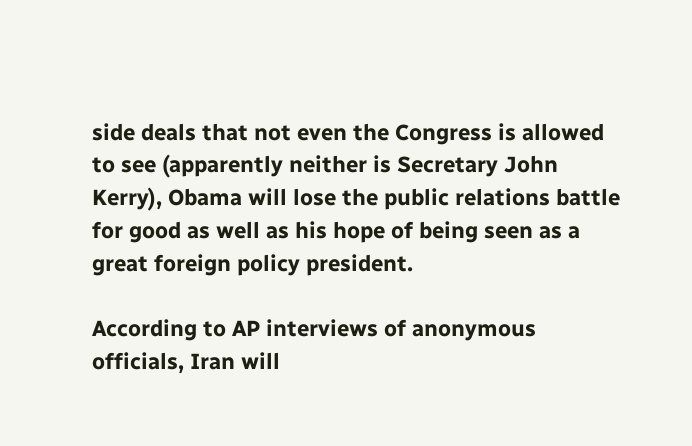side deals that not even the Congress is allowed to see (apparently neither is Secretary John Kerry), Obama will lose the public relations battle for good as well as his hope of being seen as a great foreign policy president.

According to AP interviews of anonymous officials, Iran will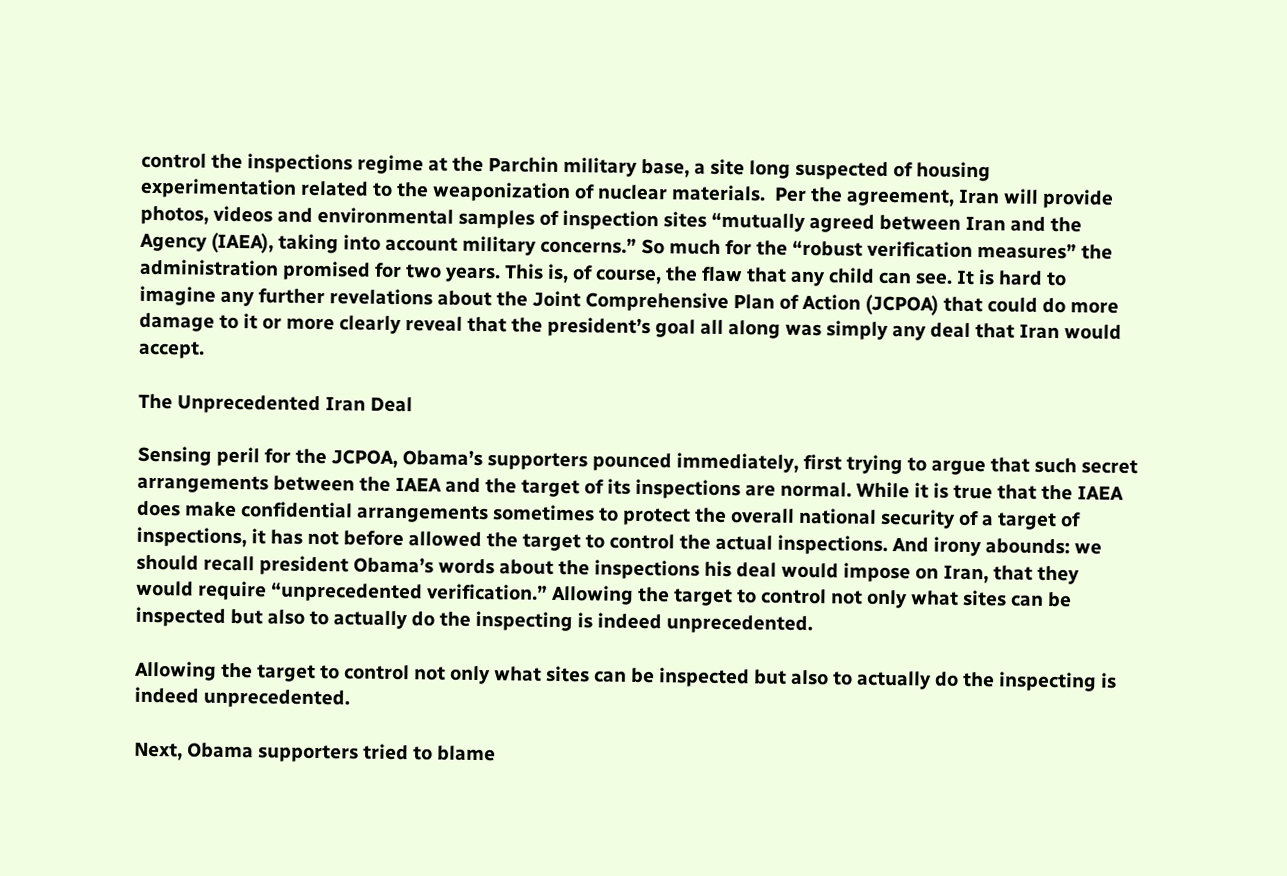control the inspections regime at the Parchin military base, a site long suspected of housing experimentation related to the weaponization of nuclear materials.  Per the agreement, Iran will provide photos, videos and environmental samples of inspection sites “mutually agreed between Iran and the Agency (IAEA), taking into account military concerns.” So much for the “robust verification measures” the administration promised for two years. This is, of course, the flaw that any child can see. It is hard to imagine any further revelations about the Joint Comprehensive Plan of Action (JCPOA) that could do more damage to it or more clearly reveal that the president’s goal all along was simply any deal that Iran would accept.

The Unprecedented Iran Deal

Sensing peril for the JCPOA, Obama’s supporters pounced immediately, first trying to argue that such secret arrangements between the IAEA and the target of its inspections are normal. While it is true that the IAEA does make confidential arrangements sometimes to protect the overall national security of a target of inspections, it has not before allowed the target to control the actual inspections. And irony abounds: we should recall president Obama’s words about the inspections his deal would impose on Iran, that they would require “unprecedented verification.” Allowing the target to control not only what sites can be inspected but also to actually do the inspecting is indeed unprecedented.

Allowing the target to control not only what sites can be inspected but also to actually do the inspecting is indeed unprecedented.

Next, Obama supporters tried to blame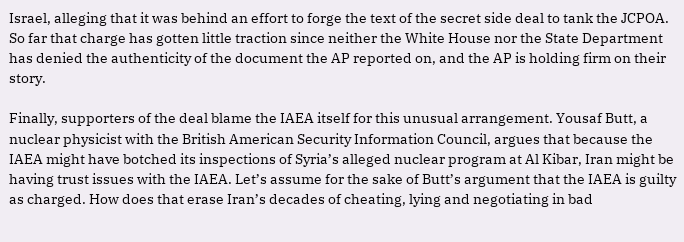Israel, alleging that it was behind an effort to forge the text of the secret side deal to tank the JCPOA. So far that charge has gotten little traction since neither the White House nor the State Department has denied the authenticity of the document the AP reported on, and the AP is holding firm on their story.

Finally, supporters of the deal blame the IAEA itself for this unusual arrangement. Yousaf Butt, a nuclear physicist with the British American Security Information Council, argues that because the IAEA might have botched its inspections of Syria’s alleged nuclear program at Al Kibar, Iran might be having trust issues with the IAEA. Let’s assume for the sake of Butt’s argument that the IAEA is guilty as charged. How does that erase Iran’s decades of cheating, lying and negotiating in bad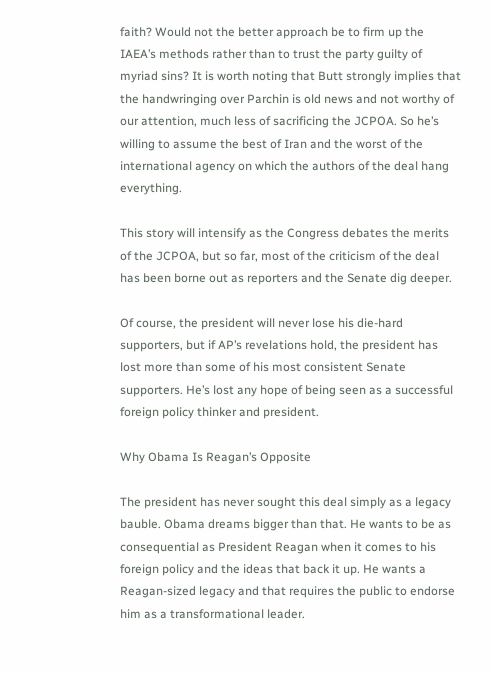faith? Would not the better approach be to firm up the IAEA’s methods rather than to trust the party guilty of myriad sins? It is worth noting that Butt strongly implies that the handwringing over Parchin is old news and not worthy of our attention, much less of sacrificing the JCPOA. So he’s willing to assume the best of Iran and the worst of the international agency on which the authors of the deal hang everything.

This story will intensify as the Congress debates the merits of the JCPOA, but so far, most of the criticism of the deal has been borne out as reporters and the Senate dig deeper.

Of course, the president will never lose his die-hard supporters, but if AP’s revelations hold, the president has lost more than some of his most consistent Senate supporters. He’s lost any hope of being seen as a successful foreign policy thinker and president.

Why Obama Is Reagan’s Opposite

The president has never sought this deal simply as a legacy bauble. Obama dreams bigger than that. He wants to be as consequential as President Reagan when it comes to his foreign policy and the ideas that back it up. He wants a Reagan-sized legacy and that requires the public to endorse him as a transformational leader.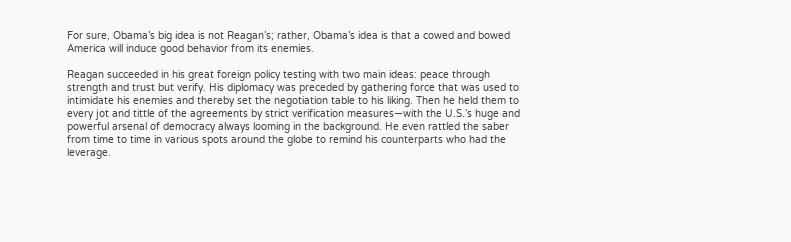For sure, Obama’s big idea is not Reagan’s; rather, Obama’s idea is that a cowed and bowed America will induce good behavior from its enemies.

Reagan succeeded in his great foreign policy testing with two main ideas: peace through strength and trust but verify. His diplomacy was preceded by gathering force that was used to intimidate his enemies and thereby set the negotiation table to his liking. Then he held them to every jot and tittle of the agreements by strict verification measures—with the U.S.’s huge and powerful arsenal of democracy always looming in the background. He even rattled the saber from time to time in various spots around the globe to remind his counterparts who had the leverage.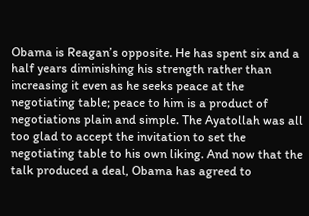Obama is Reagan’s opposite. He has spent six and a half years diminishing his strength rather than increasing it even as he seeks peace at the negotiating table; peace to him is a product of negotiations plain and simple. The Ayatollah was all too glad to accept the invitation to set the negotiating table to his own liking. And now that the talk produced a deal, Obama has agreed to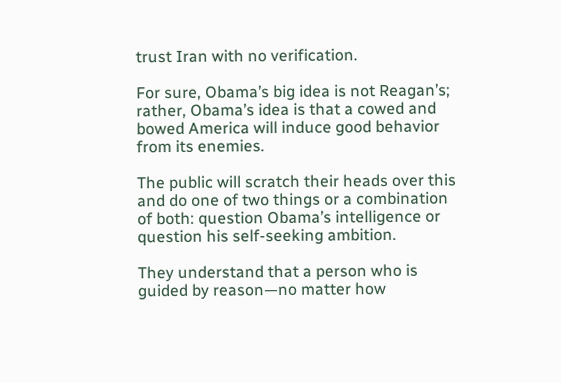trust Iran with no verification.

For sure, Obama’s big idea is not Reagan’s; rather, Obama’s idea is that a cowed and bowed America will induce good behavior from its enemies.

The public will scratch their heads over this and do one of two things or a combination of both: question Obama’s intelligence or question his self-seeking ambition.

They understand that a person who is guided by reason—no matter how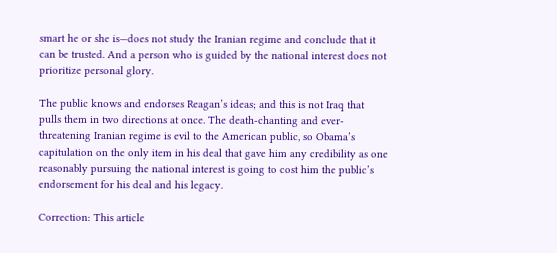smart he or she is—does not study the Iranian regime and conclude that it can be trusted. And a person who is guided by the national interest does not prioritize personal glory.

The public knows and endorses Reagan’s ideas; and this is not Iraq that pulls them in two directions at once. The death-chanting and ever-threatening Iranian regime is evil to the American public, so Obama’s capitulation on the only item in his deal that gave him any credibility as one reasonably pursuing the national interest is going to cost him the public’s endorsement for his deal and his legacy.

Correction: This article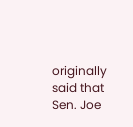originally said that Sen. Joe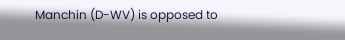Manchin (D-WV) is opposed to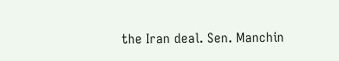the Iran deal. Sen. Manchin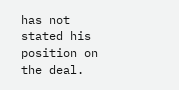has not stated his position on the deal.